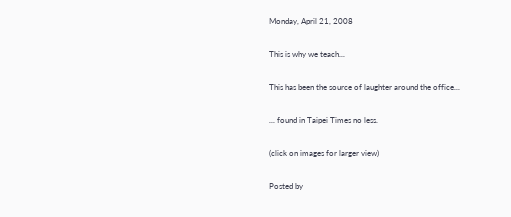Monday, April 21, 2008

This is why we teach...

This has been the source of laughter around the office...

... found in Taipei Times no less.

(click on images for larger view)

Posted by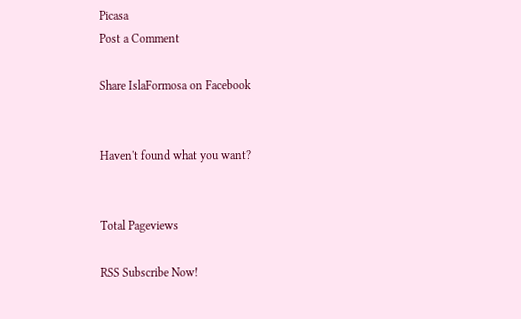Picasa
Post a Comment

Share IslaFormosa on Facebook


Haven't found what you want?


Total Pageviews

RSS Subscribe Now!